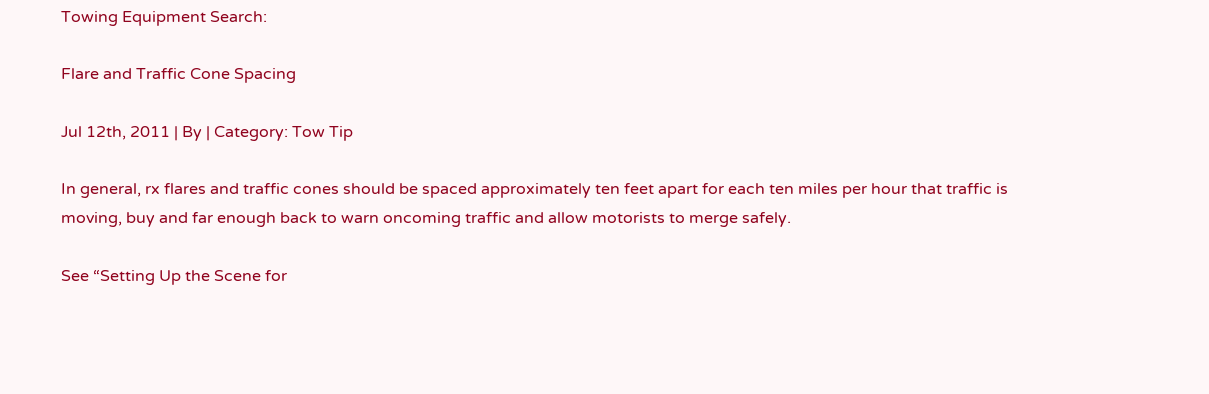Towing Equipment Search:

Flare and Traffic Cone Spacing

Jul 12th, 2011 | By | Category: Tow Tip

In general, rx flares and traffic cones should be spaced approximately ten feet apart for each ten miles per hour that traffic is moving, buy and far enough back to warn oncoming traffic and allow motorists to merge safely.

See “Setting Up the Scene for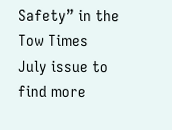Safety” in the Tow Times July issue to find more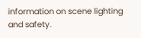information on scene lighting and safety.